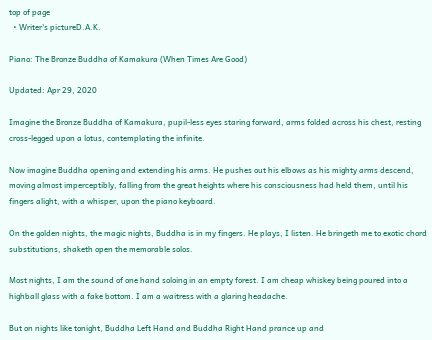top of page
  • Writer's pictureD.A.K.

Piano: The Bronze Buddha of Kamakura (When Times Are Good)

Updated: Apr 29, 2020

Imagine the Bronze Buddha of Kamakura, pupil-less eyes staring forward, arms folded across his chest, resting cross-legged upon a lotus, contemplating the infinite.

Now imagine Buddha opening and extending his arms. He pushes out his elbows as his mighty arms descend, moving almost imperceptibly, falling from the great heights where his consciousness had held them, until his fingers alight, with a whisper, upon the piano keyboard.

On the golden nights, the magic nights, Buddha is in my fingers. He plays, I listen. He bringeth me to exotic chord substitutions, shaketh open the memorable solos.

Most nights, I am the sound of one hand soloing in an empty forest. I am cheap whiskey being poured into a highball glass with a fake bottom. I am a waitress with a glaring headache.

But on nights like tonight, Buddha Left Hand and Buddha Right Hand prance up and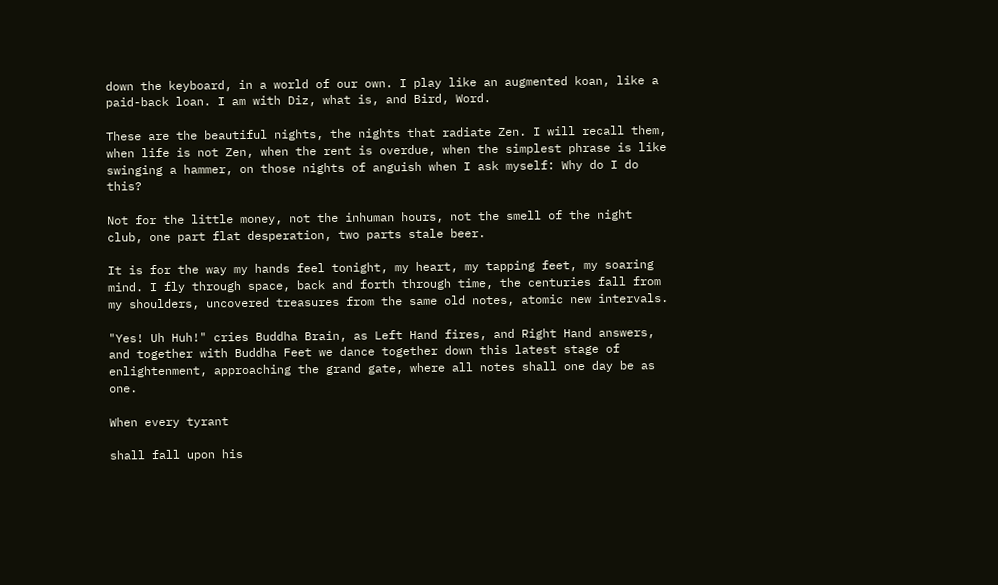down the keyboard, in a world of our own. I play like an augmented koan, like a paid-back loan. I am with Diz, what is, and Bird, Word.

These are the beautiful nights, the nights that radiate Zen. I will recall them, when life is not Zen, when the rent is overdue, when the simplest phrase is like swinging a hammer, on those nights of anguish when I ask myself: Why do I do this?

Not for the little money, not the inhuman hours, not the smell of the night club, one part flat desperation, two parts stale beer.

It is for the way my hands feel tonight, my heart, my tapping feet, my soaring mind. I fly through space, back and forth through time, the centuries fall from my shoulders, uncovered treasures from the same old notes, atomic new intervals.

"Yes! Uh Huh!" cries Buddha Brain, as Left Hand fires, and Right Hand answers, and together with Buddha Feet we dance together down this latest stage of enlightenment, approaching the grand gate, where all notes shall one day be as one.

When every tyrant

shall fall upon his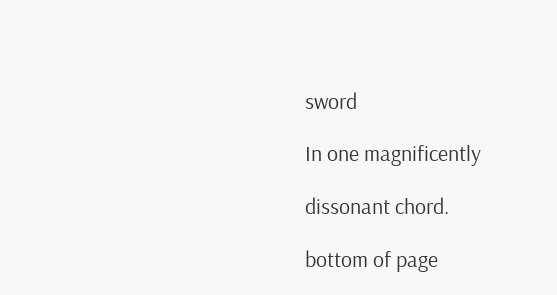sword

In one magnificently

dissonant chord.

bottom of page